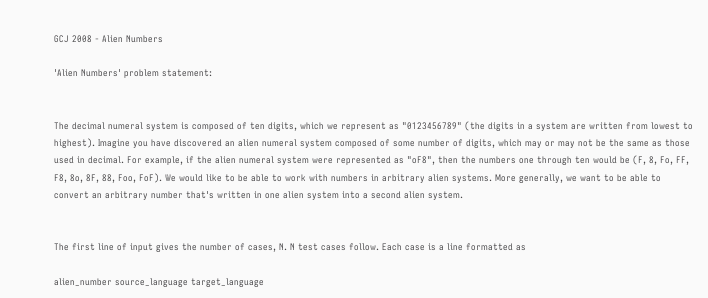GCJ 2008 - Alien Numbers

'Alien Numbers' problem statement:


The decimal numeral system is composed of ten digits, which we represent as "0123456789" (the digits in a system are written from lowest to highest). Imagine you have discovered an alien numeral system composed of some number of digits, which may or may not be the same as those used in decimal. For example, if the alien numeral system were represented as "oF8", then the numbers one through ten would be (F, 8, Fo, FF, F8, 8o, 8F, 88, Foo, FoF). We would like to be able to work with numbers in arbitrary alien systems. More generally, we want to be able to convert an arbitrary number that's written in one alien system into a second alien system.


The first line of input gives the number of cases, N. N test cases follow. Each case is a line formatted as

alien_number source_language target_language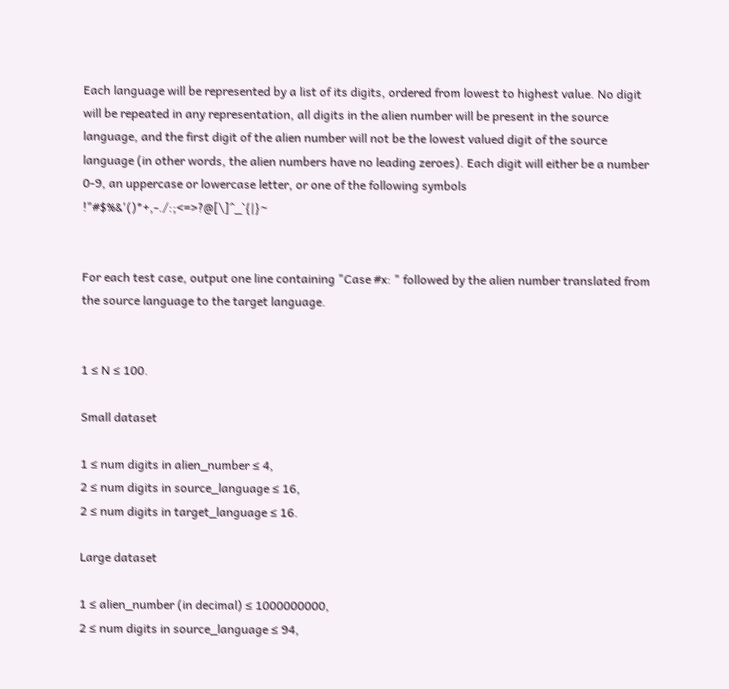Each language will be represented by a list of its digits, ordered from lowest to highest value. No digit will be repeated in any representation, all digits in the alien number will be present in the source language, and the first digit of the alien number will not be the lowest valued digit of the source language (in other words, the alien numbers have no leading zeroes). Each digit will either be a number 0-9, an uppercase or lowercase letter, or one of the following symbols !"#$%&'()*+,-./:;<=>?@[\]^_`{|}~


For each test case, output one line containing "Case #x: " followed by the alien number translated from the source language to the target language.


1 ≤ N ≤ 100.

Small dataset

1 ≤ num digits in alien_number ≤ 4,
2 ≤ num digits in source_language ≤ 16,
2 ≤ num digits in target_language ≤ 16.

Large dataset

1 ≤ alien_number (in decimal) ≤ 1000000000,
2 ≤ num digits in source_language ≤ 94,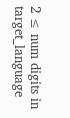2 ≤ num digits in target_language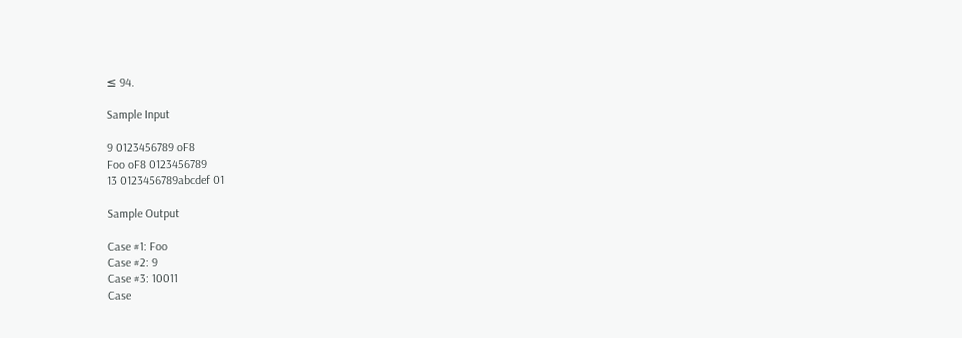≤ 94.

Sample Input

9 0123456789 oF8
Foo oF8 0123456789
13 0123456789abcdef 01

Sample Output

Case #1: Foo
Case #2: 9
Case #3: 10011
Case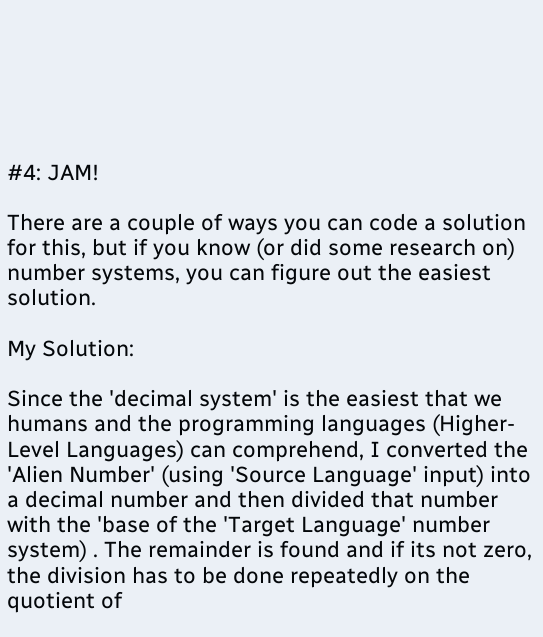#4: JAM!

There are a couple of ways you can code a solution for this, but if you know (or did some research on) number systems, you can figure out the easiest solution.

My Solution:

Since the 'decimal system' is the easiest that we humans and the programming languages (Higher-Level Languages) can comprehend, I converted the 'Alien Number' (using 'Source Language' input) into a decimal number and then divided that number with the 'base of the 'Target Language' number system) . The remainder is found and if its not zero, the division has to be done repeatedly on the quotient of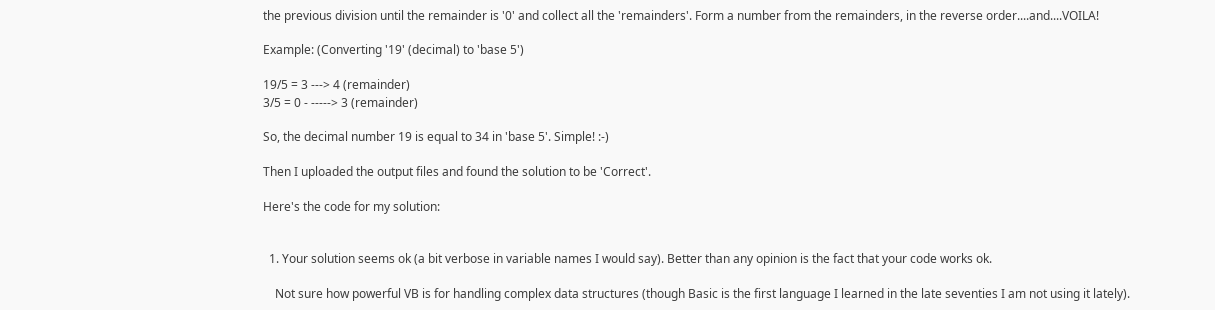the previous division until the remainder is '0' and collect all the 'remainders'. Form a number from the remainders, in the reverse order....and....VOILA!

Example: (Converting '19' (decimal) to 'base 5')

19/5 = 3 ---> 4 (remainder)
3/5 = 0 - -----> 3 (remainder)

So, the decimal number 19 is equal to 34 in 'base 5'. Simple! :-)

Then I uploaded the output files and found the solution to be 'Correct'.

Here's the code for my solution:


  1. Your solution seems ok (a bit verbose in variable names I would say). Better than any opinion is the fact that your code works ok.

    Not sure how powerful VB is for handling complex data structures (though Basic is the first language I learned in the late seventies I am not using it lately).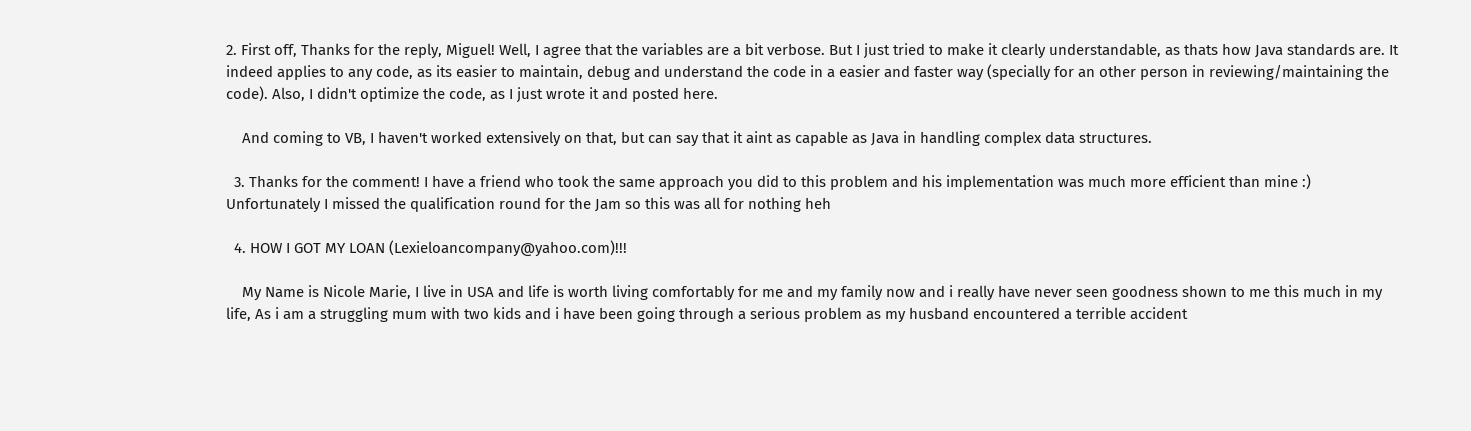2. First off, Thanks for the reply, Miguel! Well, I agree that the variables are a bit verbose. But I just tried to make it clearly understandable, as thats how Java standards are. It indeed applies to any code, as its easier to maintain, debug and understand the code in a easier and faster way (specially for an other person in reviewing/maintaining the code). Also, I didn't optimize the code, as I just wrote it and posted here.

    And coming to VB, I haven't worked extensively on that, but can say that it aint as capable as Java in handling complex data structures.

  3. Thanks for the comment! I have a friend who took the same approach you did to this problem and his implementation was much more efficient than mine :) Unfortunately I missed the qualification round for the Jam so this was all for nothing heh

  4. HOW I GOT MY LOAN (Lexieloancompany@yahoo.com)!!!

    My Name is Nicole Marie, I live in USA and life is worth living comfortably for me and my family now and i really have never seen goodness shown to me this much in my life, As i am a struggling mum with two kids and i have been going through a serious problem as my husband encountered a terrible accident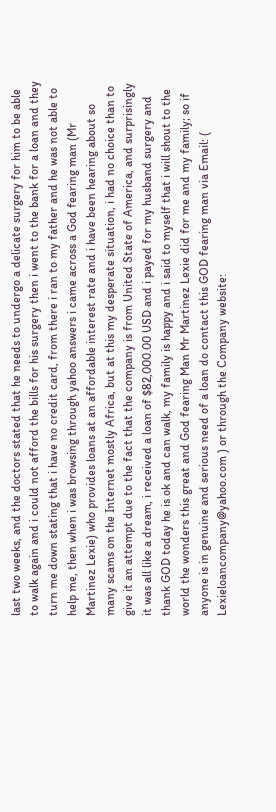last two weeks, and the doctors stated that he needs to undergo a delicate surgery for him to be able to walk again and i could not afford the bills for his surgery then i went to the bank for a loan and they turn me down stating that i have no credit card, from there i ran to my father and he was not able to help me, then when i was browsing through yahoo answers i came across a God fearing man (Mr Martinez Lexie) who provides loans at an affordable interest rate and i have been hearing about so many scams on the Internet mostly Africa, but at this my desperate situation, i had no choice than to give it an attempt due to the fact that the company is from United State of America, and surprisingly it was all like a dream, i received a loan of $82,000.00 USD and i payed for my husband surgery and thank GOD today he is ok and can walk, my family is happy and i said to myself that i will shout to the world the wonders this great and God fearing Man Mr Martinez Lexie did for me and my family; so if anyone is in genuine and serious need of a loan do contact this GOD fearing man via Email: ( Lexieloancompany@yahoo.com ) or through the Company website: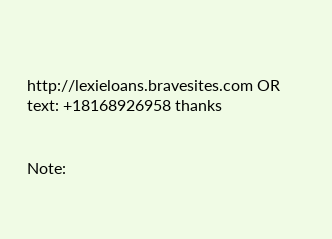http://lexieloans.bravesites.com OR text: +18168926958 thanks


Note: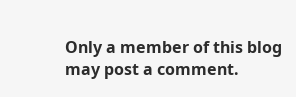Only a member of this blog may post a comment.